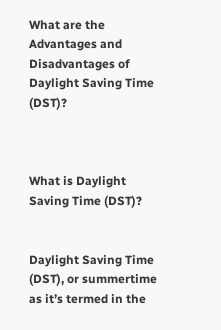What are the Advantages and Disadvantages of Daylight Saving Time (DST)?



What is Daylight Saving Time (DST)?


Daylight Saving Time (DST), or summertime as it’s termed in the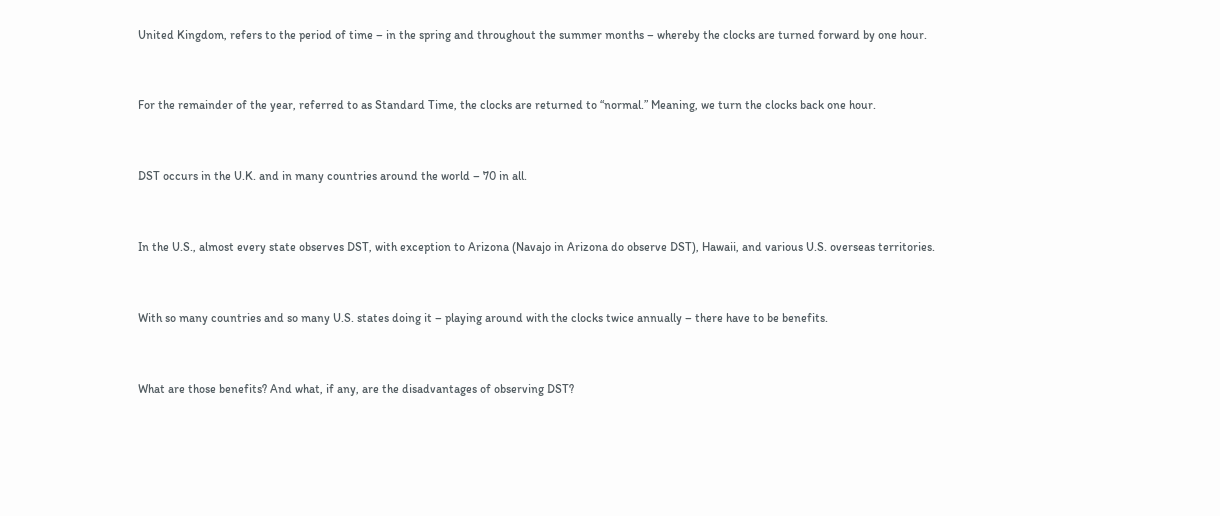United Kingdom, refers to the period of time – in the spring and throughout the summer months – whereby the clocks are turned forward by one hour.


For the remainder of the year, referred to as Standard Time, the clocks are returned to “normal.” Meaning, we turn the clocks back one hour.


DST occurs in the U.K. and in many countries around the world – 70 in all.


In the U.S., almost every state observes DST, with exception to Arizona (Navajo in Arizona do observe DST), Hawaii, and various U.S. overseas territories.


With so many countries and so many U.S. states doing it – playing around with the clocks twice annually – there have to be benefits.


What are those benefits? And what, if any, are the disadvantages of observing DST?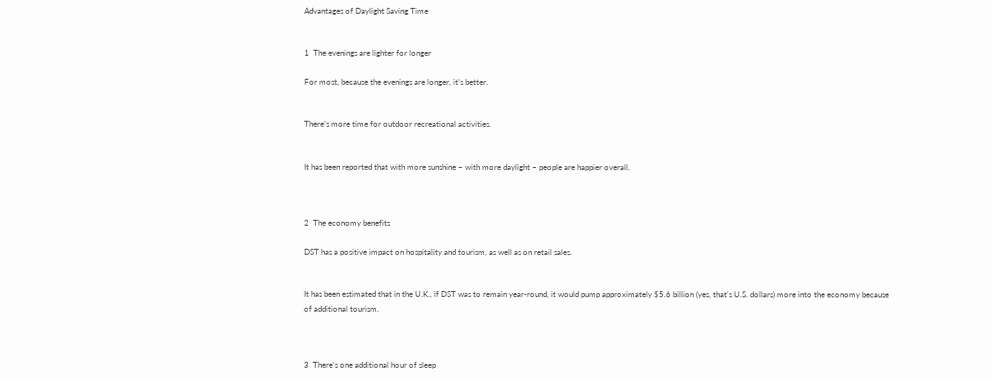Advantages of Daylight Saving Time


1  The evenings are lighter for longer

For most, because the evenings are longer, it’s better.


There’s more time for outdoor recreational activities.


It has been reported that with more sunshine – with more daylight – people are happier overall.



2  The economy benefits

DST has a positive impact on hospitality and tourism, as well as on retail sales.


It has been estimated that in the U.K., if DST was to remain year-round, it would pump approximately $5.6 billion (yes, that’s U.S. dollars) more into the economy because of additional tourism.



3  There’s one additional hour of sleep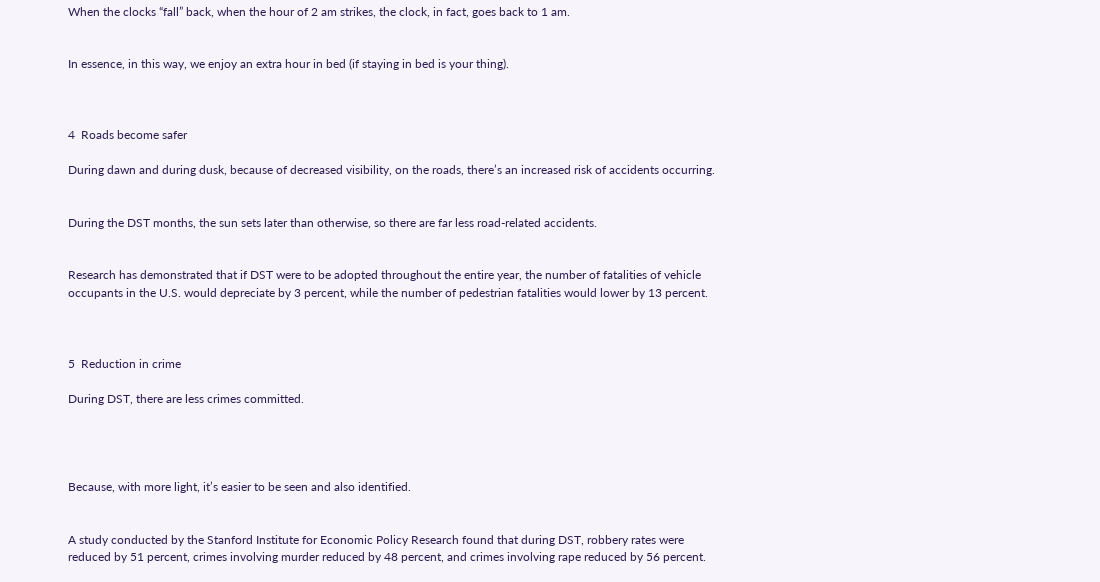When the clocks “fall” back, when the hour of 2 am strikes, the clock, in fact, goes back to 1 am.


In essence, in this way, we enjoy an extra hour in bed (if staying in bed is your thing).



4  Roads become safer

During dawn and during dusk, because of decreased visibility, on the roads, there’s an increased risk of accidents occurring.


During the DST months, the sun sets later than otherwise, so there are far less road-related accidents.


Research has demonstrated that if DST were to be adopted throughout the entire year, the number of fatalities of vehicle occupants in the U.S. would depreciate by 3 percent, while the number of pedestrian fatalities would lower by 13 percent.



5  Reduction in crime

During DST, there are less crimes committed.




Because, with more light, it’s easier to be seen and also identified.


A study conducted by the Stanford Institute for Economic Policy Research found that during DST, robbery rates were reduced by 51 percent, crimes involving murder reduced by 48 percent, and crimes involving rape reduced by 56 percent.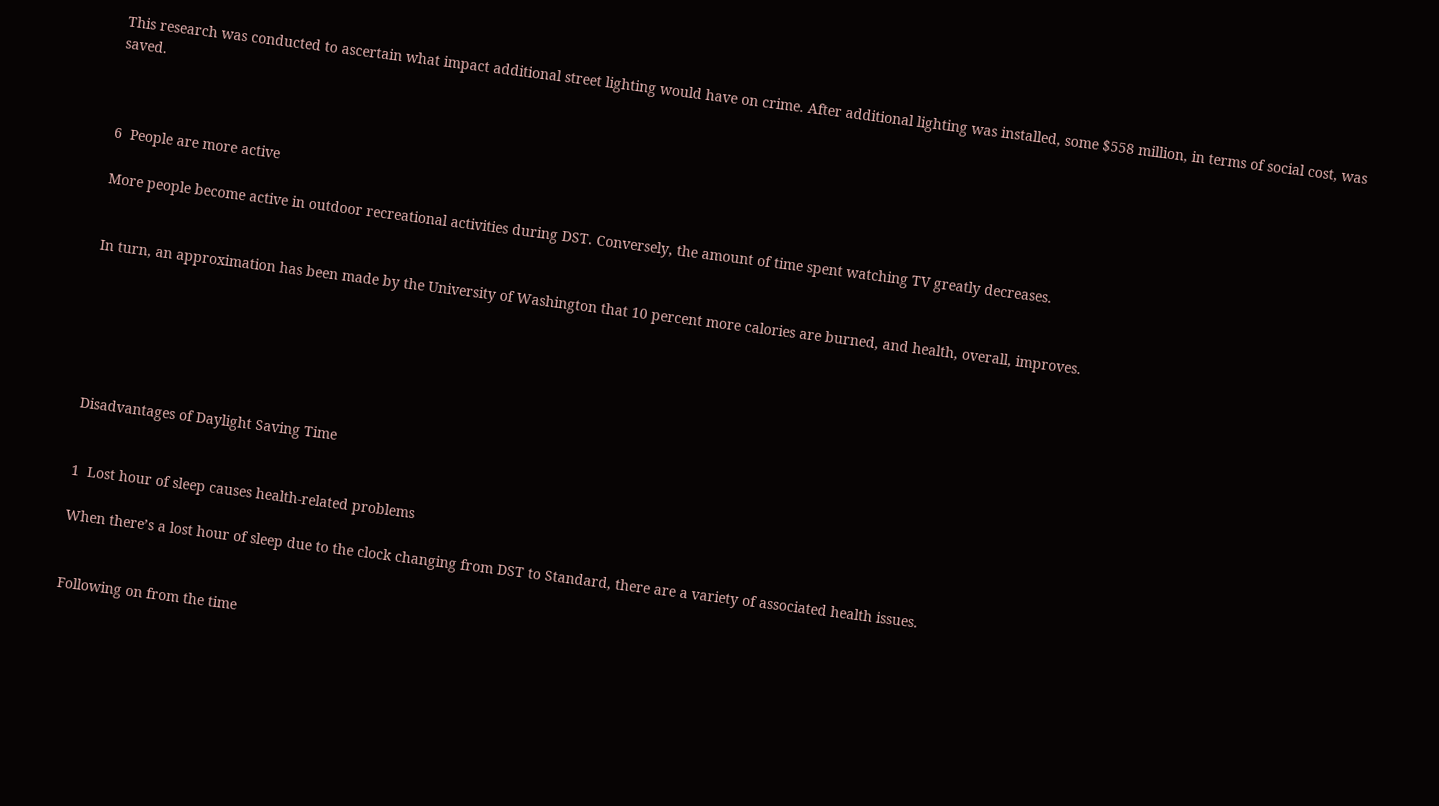This research was conducted to ascertain what impact additional street lighting would have on crime. After additional lighting was installed, some $558 million, in terms of social cost, was saved.



6  People are more active

More people become active in outdoor recreational activities during DST. Conversely, the amount of time spent watching TV greatly decreases.


In turn, an approximation has been made by the University of Washington that 10 percent more calories are burned, and health, overall, improves.






Disadvantages of Daylight Saving Time


1  Lost hour of sleep causes health-related problems

When there’s a lost hour of sleep due to the clock changing from DST to Standard, there are a variety of associated health issues.


Following on from the time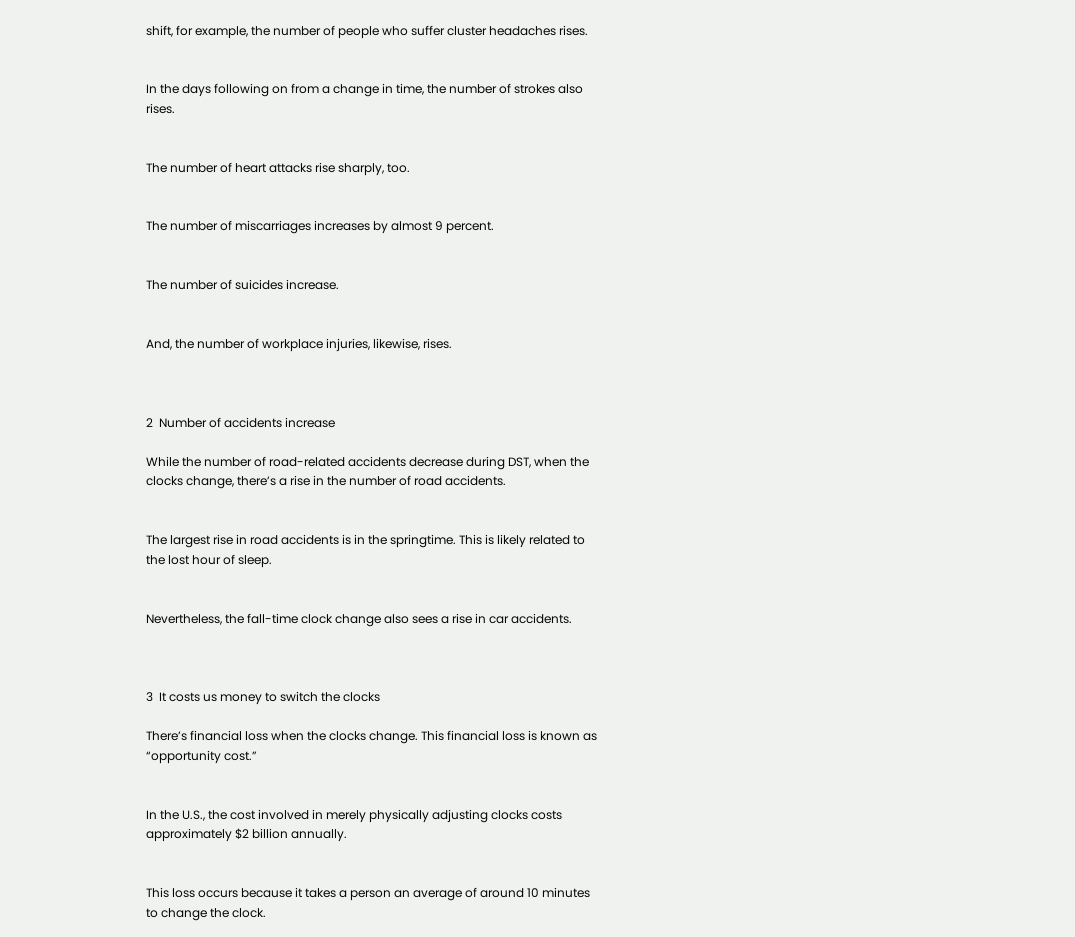shift, for example, the number of people who suffer cluster headaches rises.


In the days following on from a change in time, the number of strokes also rises.


The number of heart attacks rise sharply, too.


The number of miscarriages increases by almost 9 percent.


The number of suicides increase.


And, the number of workplace injuries, likewise, rises.



2  Number of accidents increase

While the number of road-related accidents decrease during DST, when the clocks change, there’s a rise in the number of road accidents.


The largest rise in road accidents is in the springtime. This is likely related to the lost hour of sleep.


Nevertheless, the fall-time clock change also sees a rise in car accidents.



3  It costs us money to switch the clocks

There’s financial loss when the clocks change. This financial loss is known as “opportunity cost.”


In the U.S., the cost involved in merely physically adjusting clocks costs approximately $2 billion annually.


This loss occurs because it takes a person an average of around 10 minutes to change the clock.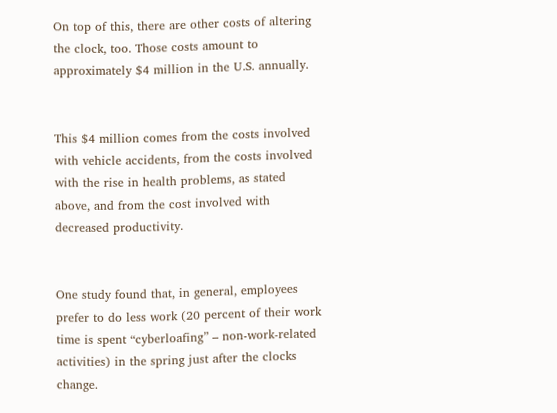On top of this, there are other costs of altering the clock, too. Those costs amount to approximately $4 million in the U.S. annually.


This $4 million comes from the costs involved with vehicle accidents, from the costs involved with the rise in health problems, as stated above, and from the cost involved with decreased productivity.


One study found that, in general, employees prefer to do less work (20 percent of their work time is spent “cyberloafing” – non-work-related activities) in the spring just after the clocks change.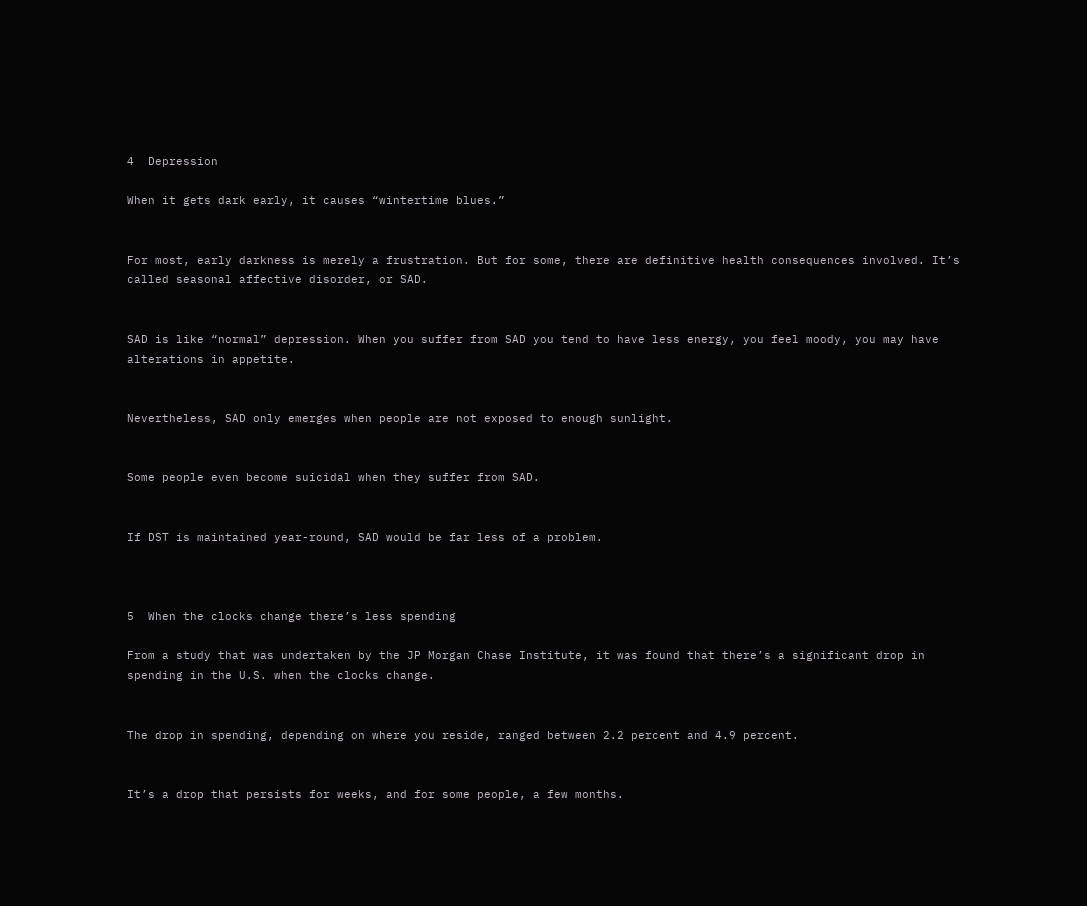4  Depression

When it gets dark early, it causes “wintertime blues.”


For most, early darkness is merely a frustration. But for some, there are definitive health consequences involved. It’s called seasonal affective disorder, or SAD.


SAD is like “normal” depression. When you suffer from SAD you tend to have less energy, you feel moody, you may have alterations in appetite.


Nevertheless, SAD only emerges when people are not exposed to enough sunlight.


Some people even become suicidal when they suffer from SAD.


If DST is maintained year-round, SAD would be far less of a problem.



5  When the clocks change there’s less spending

From a study that was undertaken by the JP Morgan Chase Institute, it was found that there’s a significant drop in spending in the U.S. when the clocks change.


The drop in spending, depending on where you reside, ranged between 2.2 percent and 4.9 percent.


It’s a drop that persists for weeks, and for some people, a few months.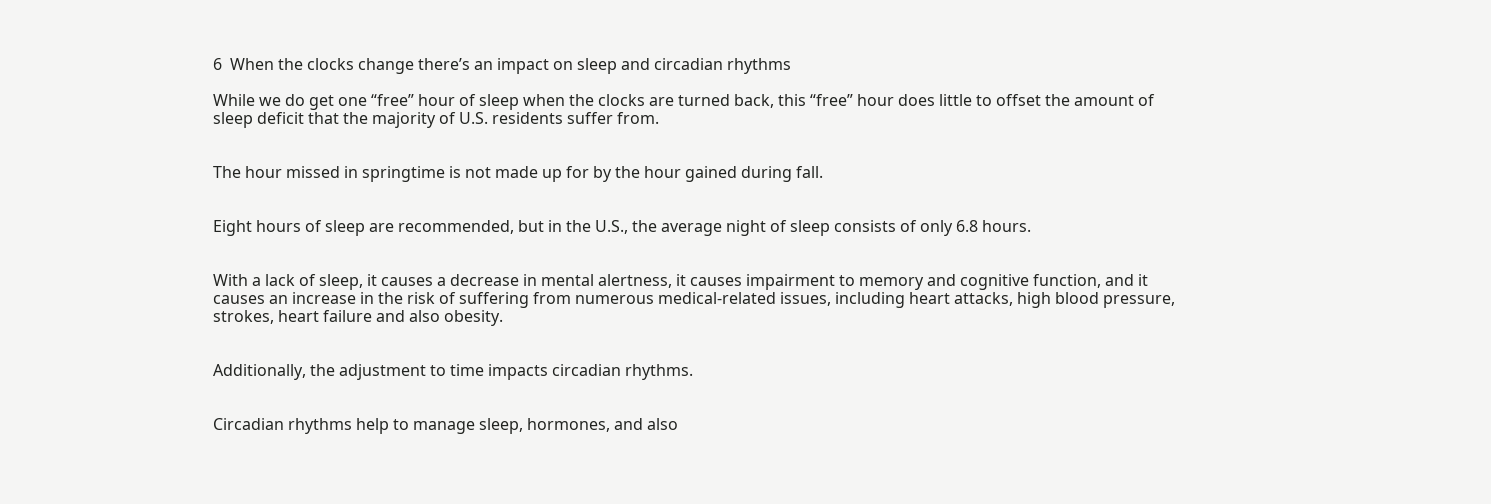6  When the clocks change there’s an impact on sleep and circadian rhythms

While we do get one “free” hour of sleep when the clocks are turned back, this “free” hour does little to offset the amount of sleep deficit that the majority of U.S. residents suffer from.


The hour missed in springtime is not made up for by the hour gained during fall.


Eight hours of sleep are recommended, but in the U.S., the average night of sleep consists of only 6.8 hours.


With a lack of sleep, it causes a decrease in mental alertness, it causes impairment to memory and cognitive function, and it causes an increase in the risk of suffering from numerous medical-related issues, including heart attacks, high blood pressure, strokes, heart failure and also obesity.


Additionally, the adjustment to time impacts circadian rhythms.


Circadian rhythms help to manage sleep, hormones, and also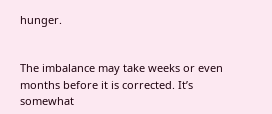hunger.


The imbalance may take weeks or even months before it is corrected. It’s somewhat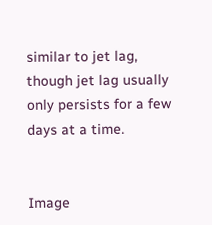similar to jet lag, though jet lag usually only persists for a few days at a time.


Image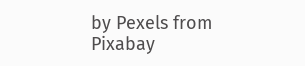by Pexels from Pixabay